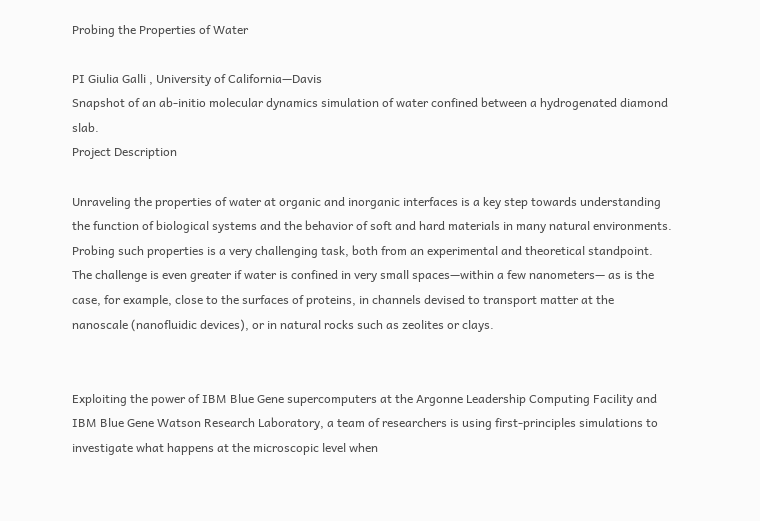Probing the Properties of Water

PI Giulia Galli , University of California—Davis
Snapshot of an ab-initio molecular dynamics simulation of water confined between a hydrogenated diamond slab.
Project Description

Unraveling the properties of water at organic and inorganic interfaces is a key step towards understanding the function of biological systems and the behavior of soft and hard materials in many natural environments. Probing such properties is a very challenging task, both from an experimental and theoretical standpoint. The challenge is even greater if water is confined in very small spaces—within a few nanometers— as is the case, for example, close to the surfaces of proteins, in channels devised to transport matter at the nanoscale (nanofluidic devices), or in natural rocks such as zeolites or clays.


Exploiting the power of IBM Blue Gene supercomputers at the Argonne Leadership Computing Facility and IBM Blue Gene Watson Research Laboratory, a team of researchers is using first-principles simulations to investigate what happens at the microscopic level when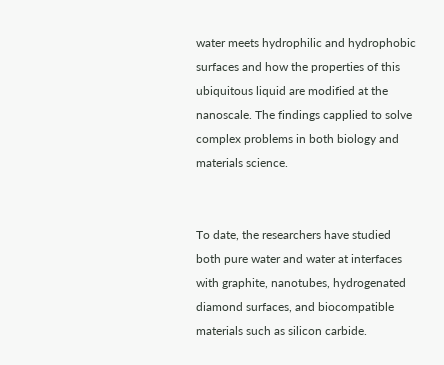water meets hydrophilic and hydrophobic surfaces and how the properties of this ubiquitous liquid are modified at the nanoscale. The findings capplied to solve complex problems in both biology and materials science.


To date, the researchers have studied both pure water and water at interfaces with graphite, nanotubes, hydrogenated diamond surfaces, and biocompatible materials such as silicon carbide.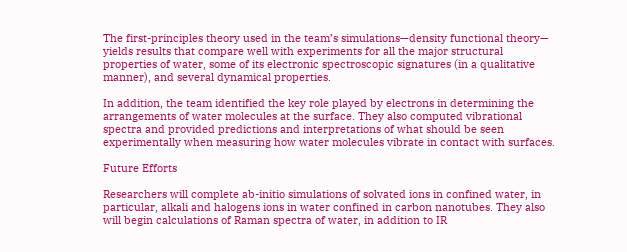The first-principles theory used in the team’s simulations—density functional theory— yields results that compare well with experiments for all the major structural properties of water, some of its electronic spectroscopic signatures (in a qualitative manner), and several dynamical properties.

In addition, the team identified the key role played by electrons in determining the arrangements of water molecules at the surface. They also computed vibrational spectra and provided predictions and interpretations of what should be seen experimentally when measuring how water molecules vibrate in contact with surfaces.

Future Efforts

Researchers will complete ab-initio simulations of solvated ions in confined water, in particular, alkali and halogens ions in water confined in carbon nanotubes. They also will begin calculations of Raman spectra of water, in addition to IR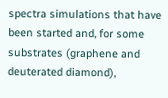spectra simulations that have been started and, for some substrates (graphene and deuterated diamond),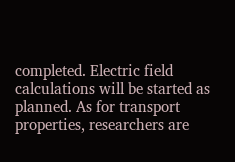completed. Electric field calculations will be started as planned. As for transport properties, researchers are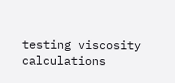testing viscosity calculations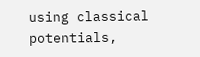using classical potentials,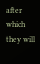after which they will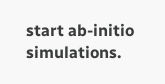start ab-initio simulations.